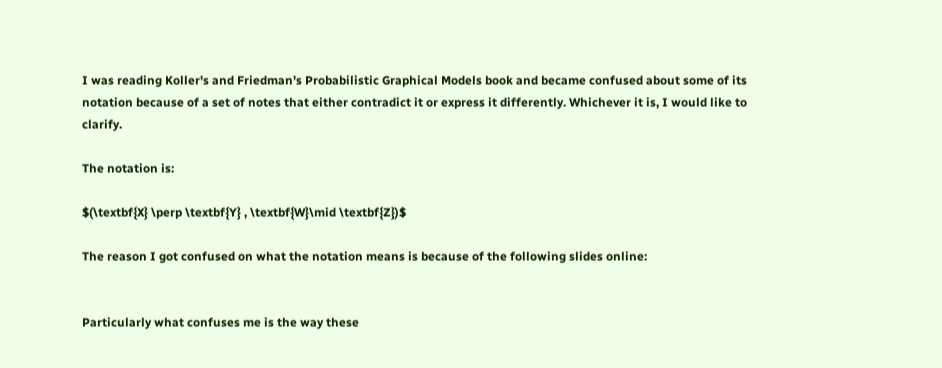I was reading Koller's and Friedman's Probabilistic Graphical Models book and became confused about some of its notation because of a set of notes that either contradict it or express it differently. Whichever it is, I would like to clarify.

The notation is:

$(\textbf{X} \perp \textbf{Y} , \textbf{W}\mid \textbf{Z})$

The reason I got confused on what the notation means is because of the following slides online:


Particularly what confuses me is the way these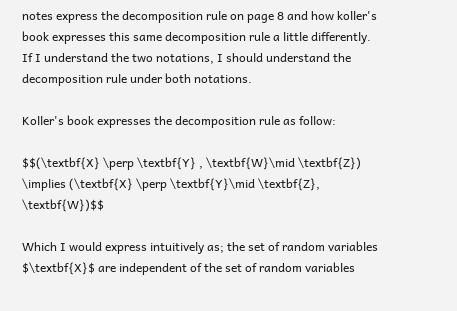notes express the decomposition rule on page 8 and how koller's book expresses this same decomposition rule a little differently. If I understand the two notations, I should understand the decomposition rule under both notations.

Koller's book expresses the decomposition rule as follow:

$$(\textbf{X} \perp \textbf{Y} , \textbf{W}\mid \textbf{Z}) \implies (\textbf{X} \perp \textbf{Y}\mid \textbf{Z}, \textbf{W})$$

Which I would express intuitively as; the set of random variables $\textbf{X}$ are independent of the set of random variables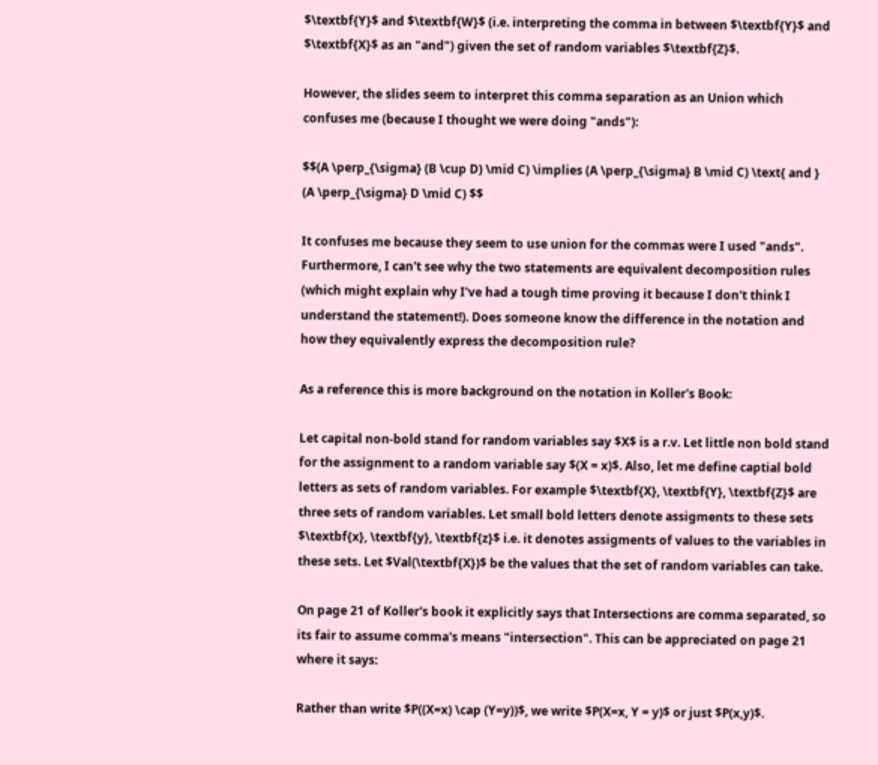$\textbf{Y}$ and $\textbf{W}$ (i.e. interpreting the comma in between $\textbf{Y}$ and $\textbf{X}$ as an "and") given the set of random variables $\textbf{Z}$.

However, the slides seem to interpret this comma separation as an Union which confuses me (because I thought we were doing "ands"):

$$(A \perp_{\sigma} (B \cup D) \mid C) \implies (A \perp_{\sigma} B \mid C) \text{ and } (A \perp_{\sigma} D \mid C) $$

It confuses me because they seem to use union for the commas were I used "ands". Furthermore, I can't see why the two statements are equivalent decomposition rules (which might explain why I've had a tough time proving it because I don't think I understand the statement!). Does someone know the difference in the notation and how they equivalently express the decomposition rule?

As a reference this is more background on the notation in Koller's Book:

Let capital non-bold stand for random variables say $X$ is a r.v. Let little non bold stand for the assignment to a random variable say $(X = x)$. Also, let me define captial bold letters as sets of random variables. For example $\textbf{X}, \textbf{Y}, \textbf{Z}$ are three sets of random variables. Let small bold letters denote assigments to these sets $\textbf{x}, \textbf{y}, \textbf{z}$ i.e. it denotes assigments of values to the variables in these sets. Let $Val(\textbf{X})$ be the values that the set of random variables can take.

On page 21 of Koller's book it explicitly says that Intersections are comma separated, so its fair to assume comma's means "intersection". This can be appreciated on page 21 where it says:

Rather than write $P((X=x) \cap (Y=y))$, we write $P(X=x, Y = y)$ or just $P(x,y)$.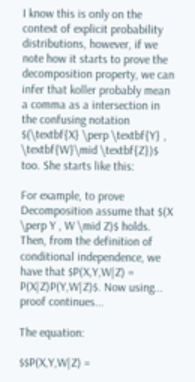I know this is only on the context of explicit probability distributions, however, if we note how it starts to prove the decomposition property, we can infer that koller probably mean a comma as a intersection in the confusing notation $(\textbf{X} \perp \textbf{Y} , \textbf{W}\mid \textbf{Z})$ too. She starts like this:

For example, to prove Decomposition assume that $(X \perp Y , W \mid Z)$ holds. Then, from the definition of conditional independence, we have that $P(X,Y,W|Z) = P(X|Z)P(Y,W|Z)$. Now using... proof continues...

The equation:

$$P(X,Y,W|Z) =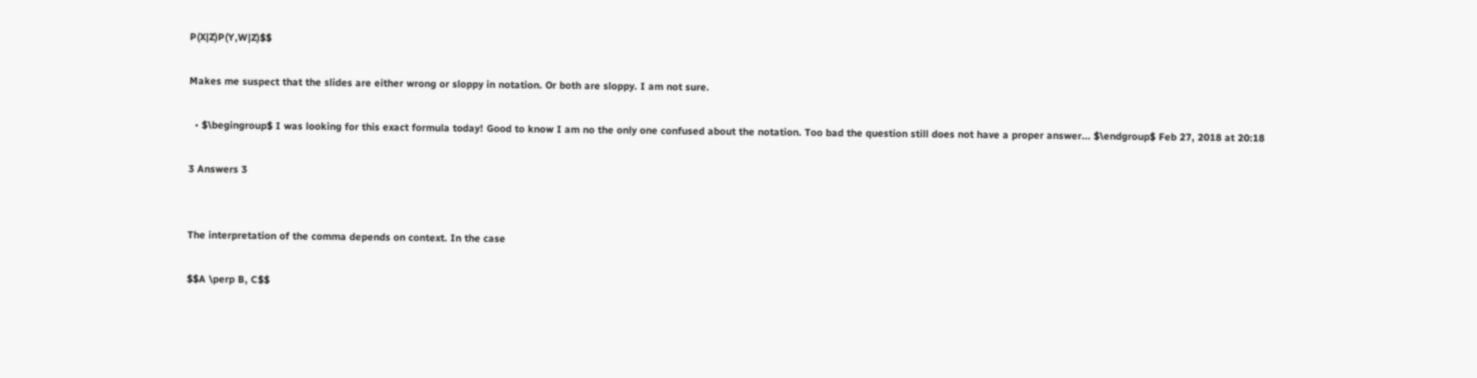P(X|Z)P(Y,W|Z)$$

Makes me suspect that the slides are either wrong or sloppy in notation. Or both are sloppy. I am not sure.

  • $\begingroup$ I was looking for this exact formula today! Good to know I am no the only one confused about the notation. Too bad the question still does not have a proper answer... $\endgroup$ Feb 27, 2018 at 20:18

3 Answers 3


The interpretation of the comma depends on context. In the case

$$A \perp B, C$$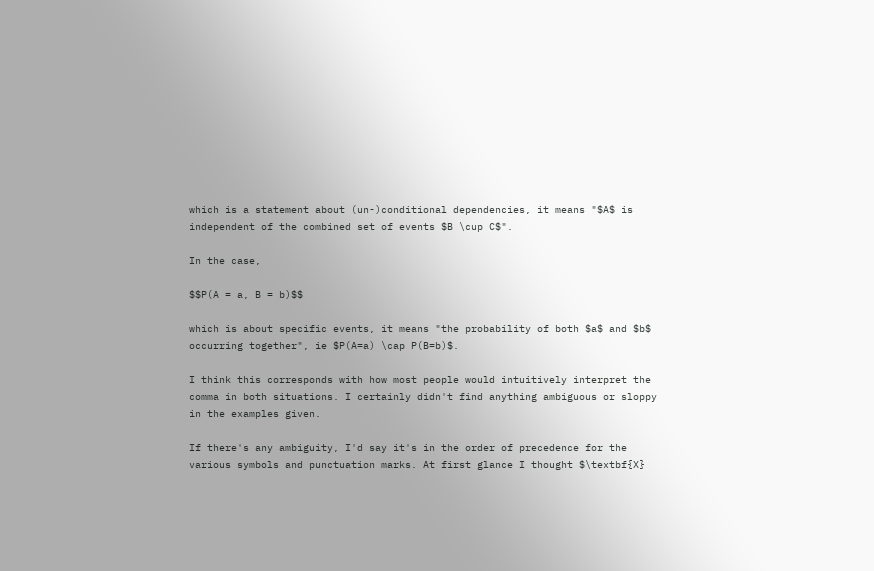which is a statement about (un-)conditional dependencies, it means "$A$ is independent of the combined set of events $B \cup C$".

In the case,

$$P(A = a, B = b)$$

which is about specific events, it means "the probability of both $a$ and $b$ occurring together", ie $P(A=a) \cap P(B=b)$.

I think this corresponds with how most people would intuitively interpret the comma in both situations. I certainly didn't find anything ambiguous or sloppy in the examples given.

If there's any ambiguity, I'd say it's in the order of precedence for the various symbols and punctuation marks. At first glance I thought $\textbf{X}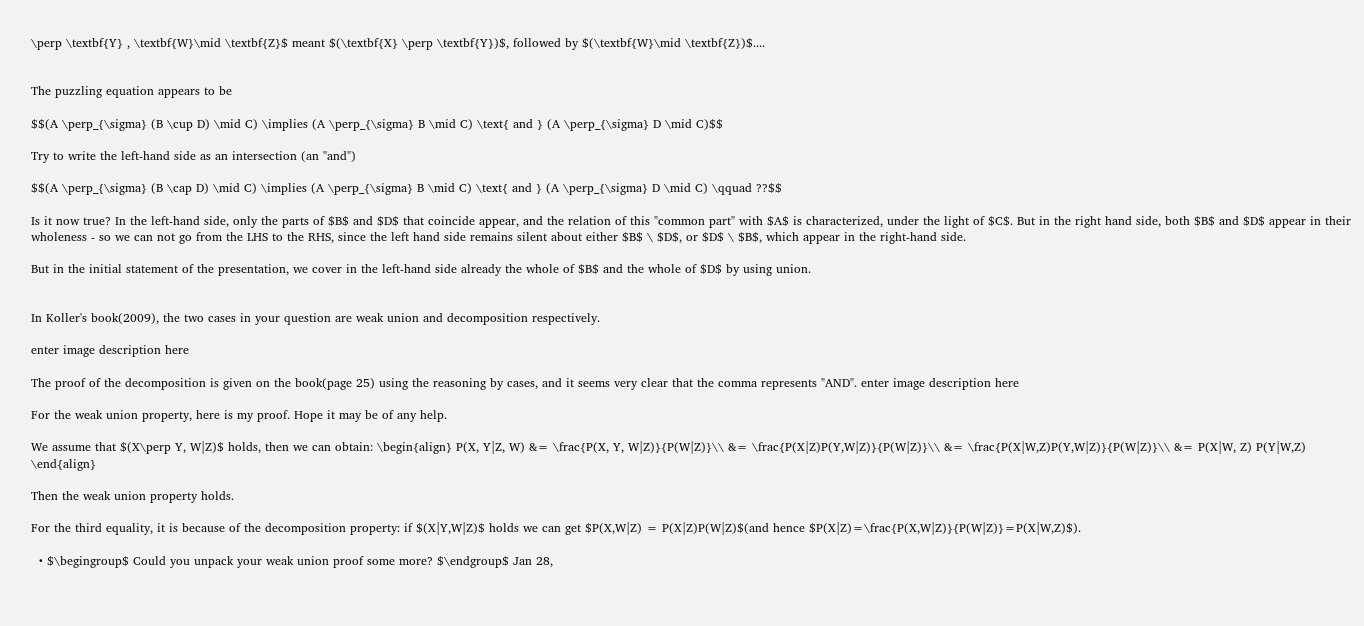\perp \textbf{Y} , \textbf{W}\mid \textbf{Z}$ meant $(\textbf{X} \perp \textbf{Y})$, followed by $(\textbf{W}\mid \textbf{Z})$....


The puzzling equation appears to be

$$(A \perp_{\sigma} (B \cup D) \mid C) \implies (A \perp_{\sigma} B \mid C) \text{ and } (A \perp_{\sigma} D \mid C)$$

Try to write the left-hand side as an intersection (an "and")

$$(A \perp_{\sigma} (B \cap D) \mid C) \implies (A \perp_{\sigma} B \mid C) \text{ and } (A \perp_{\sigma} D \mid C) \qquad ??$$

Is it now true? In the left-hand side, only the parts of $B$ and $D$ that coincide appear, and the relation of this "common part" with $A$ is characterized, under the light of $C$. But in the right hand side, both $B$ and $D$ appear in their wholeness - so we can not go from the LHS to the RHS, since the left hand side remains silent about either $B$ \ $D$, or $D$ \ $B$, which appear in the right-hand side.

But in the initial statement of the presentation, we cover in the left-hand side already the whole of $B$ and the whole of $D$ by using union.


In Koller's book(2009), the two cases in your question are weak union and decomposition respectively.

enter image description here

The proof of the decomposition is given on the book(page 25) using the reasoning by cases, and it seems very clear that the comma represents "AND". enter image description here

For the weak union property, here is my proof. Hope it may be of any help.

We assume that $(X\perp Y, W|Z)$ holds, then we can obtain: \begin{align} P(X, Y|Z, W) &= \frac{P(X, Y, W|Z)}{P(W|Z)}\\ &= \frac{P(X|Z)P(Y,W|Z)}{P(W|Z)}\\ &= \frac{P(X|W,Z)P(Y,W|Z)}{P(W|Z)}\\ &= P(X|W, Z) P(Y|W,Z) \end{align}

Then the weak union property holds.

For the third equality, it is because of the decomposition property: if $(X|Y,W|Z)$ holds we can get $P(X,W|Z) = P(X|Z)P(W|Z)$(and hence $P(X|Z)=\frac{P(X,W|Z)}{P(W|Z)}=P(X|W,Z)$).

  • $\begingroup$ Could you unpack your weak union proof some more? $\endgroup$ Jan 28,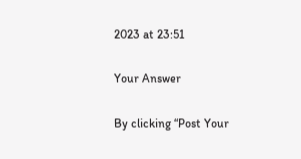2023 at 23:51

Your Answer

By clicking “Post Your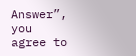Answer”, you agree to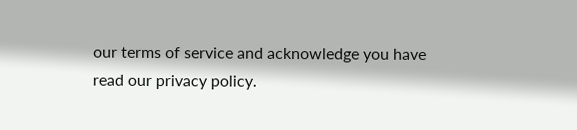our terms of service and acknowledge you have read our privacy policy.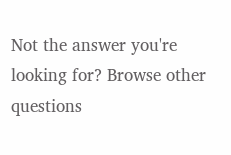Not the answer you're looking for? Browse other questions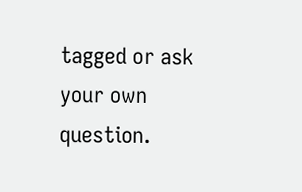tagged or ask your own question.